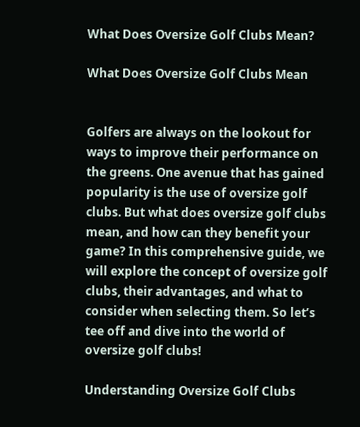What Does Oversize Golf Clubs Mean?

What Does Oversize Golf Clubs Mean


Golfers are always on the lookout for ways to improve their performance on the greens. One avenue that has gained popularity is the use of oversize golf clubs. But what does oversize golf clubs mean, and how can they benefit your game? In this comprehensive guide, we will explore the concept of oversize golf clubs, their advantages, and what to consider when selecting them. So let’s tee off and dive into the world of oversize golf clubs!

Understanding Oversize Golf Clubs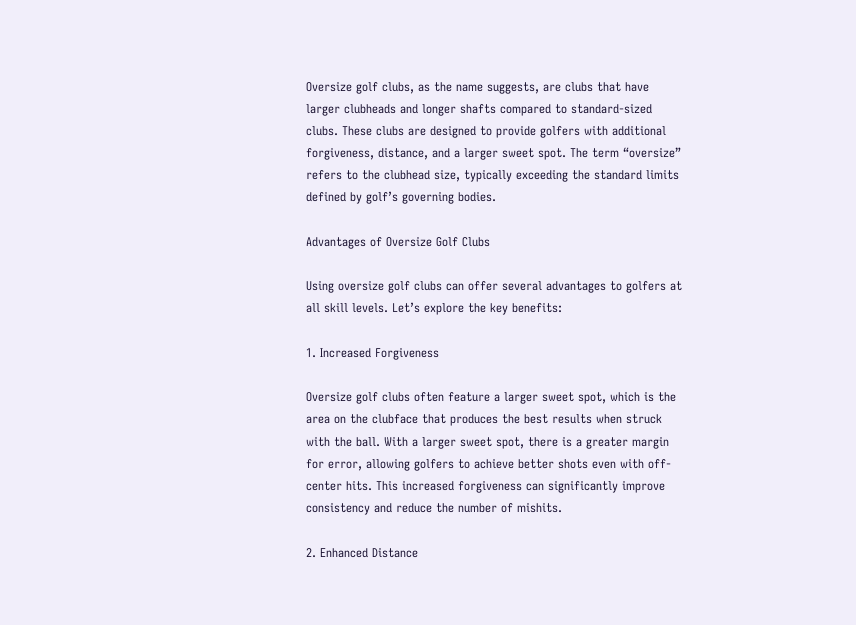Oversize golf clubs, as the name suggests, are clubs that have larger clubheads and longer shafts compared to standard-sized clubs. These clubs are designed to provide golfers with additional forgiveness, distance, and a larger sweet spot. The term “oversize” refers to the clubhead size, typically exceeding the standard limits defined by golf’s governing bodies.

Advantages of Oversize Golf Clubs

Using oversize golf clubs can offer several advantages to golfers at all skill levels. Let’s explore the key benefits:

1. Increased Forgiveness

Oversize golf clubs often feature a larger sweet spot, which is the area on the clubface that produces the best results when struck with the ball. With a larger sweet spot, there is a greater margin for error, allowing golfers to achieve better shots even with off-center hits. This increased forgiveness can significantly improve consistency and reduce the number of mishits.

2. Enhanced Distance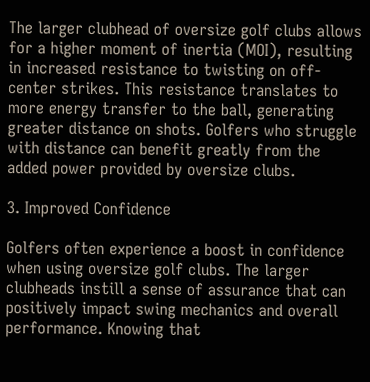The larger clubhead of oversize golf clubs allows for a higher moment of inertia (MOI), resulting in increased resistance to twisting on off-center strikes. This resistance translates to more energy transfer to the ball, generating greater distance on shots. Golfers who struggle with distance can benefit greatly from the added power provided by oversize clubs.

3. Improved Confidence

Golfers often experience a boost in confidence when using oversize golf clubs. The larger clubheads instill a sense of assurance that can positively impact swing mechanics and overall performance. Knowing that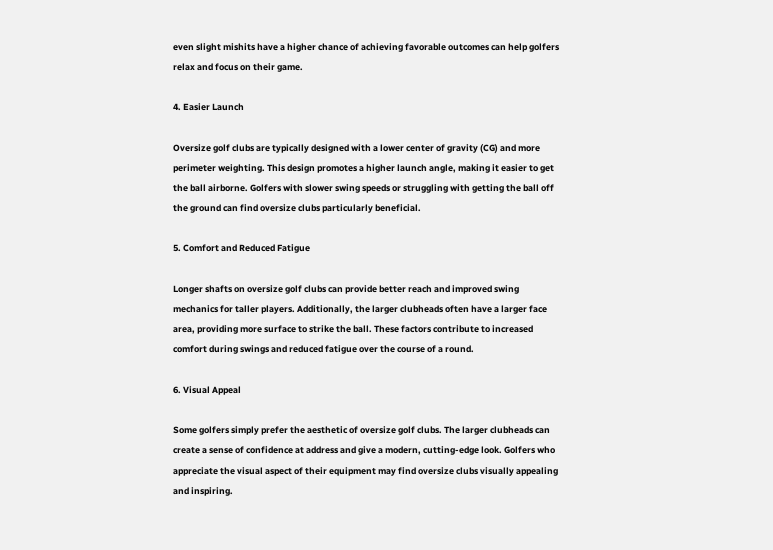even slight mishits have a higher chance of achieving favorable outcomes can help golfers relax and focus on their game.

4. Easier Launch

Oversize golf clubs are typically designed with a lower center of gravity (CG) and more perimeter weighting. This design promotes a higher launch angle, making it easier to get the ball airborne. Golfers with slower swing speeds or struggling with getting the ball off the ground can find oversize clubs particularly beneficial.

5. Comfort and Reduced Fatigue

Longer shafts on oversize golf clubs can provide better reach and improved swing mechanics for taller players. Additionally, the larger clubheads often have a larger face area, providing more surface to strike the ball. These factors contribute to increased comfort during swings and reduced fatigue over the course of a round.

6. Visual Appeal

Some golfers simply prefer the aesthetic of oversize golf clubs. The larger clubheads can create a sense of confidence at address and give a modern, cutting-edge look. Golfers who appreciate the visual aspect of their equipment may find oversize clubs visually appealing and inspiring.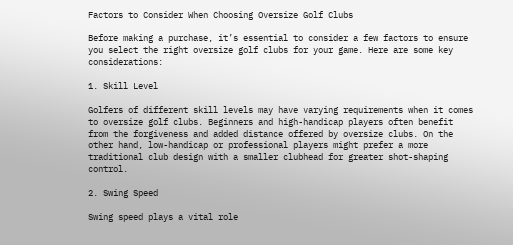Factors to Consider When Choosing Oversize Golf Clubs

Before making a purchase, it’s essential to consider a few factors to ensure you select the right oversize golf clubs for your game. Here are some key considerations:

1. Skill Level

Golfers of different skill levels may have varying requirements when it comes to oversize golf clubs. Beginners and high-handicap players often benefit from the forgiveness and added distance offered by oversize clubs. On the other hand, low-handicap or professional players might prefer a more traditional club design with a smaller clubhead for greater shot-shaping control.

2. Swing Speed

Swing speed plays a vital role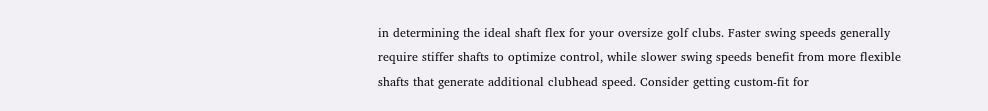in determining the ideal shaft flex for your oversize golf clubs. Faster swing speeds generally require stiffer shafts to optimize control, while slower swing speeds benefit from more flexible shafts that generate additional clubhead speed. Consider getting custom-fit for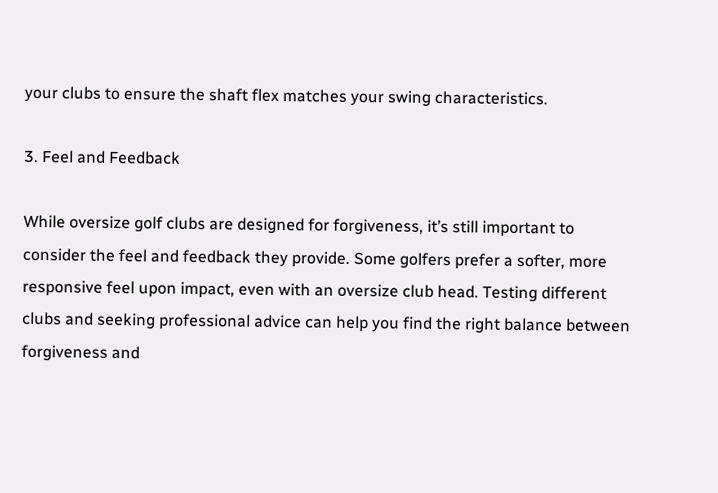your clubs to ensure the shaft flex matches your swing characteristics.

3. Feel and Feedback

While oversize golf clubs are designed for forgiveness, it’s still important to consider the feel and feedback they provide. Some golfers prefer a softer, more responsive feel upon impact, even with an oversize club head. Testing different clubs and seeking professional advice can help you find the right balance between forgiveness and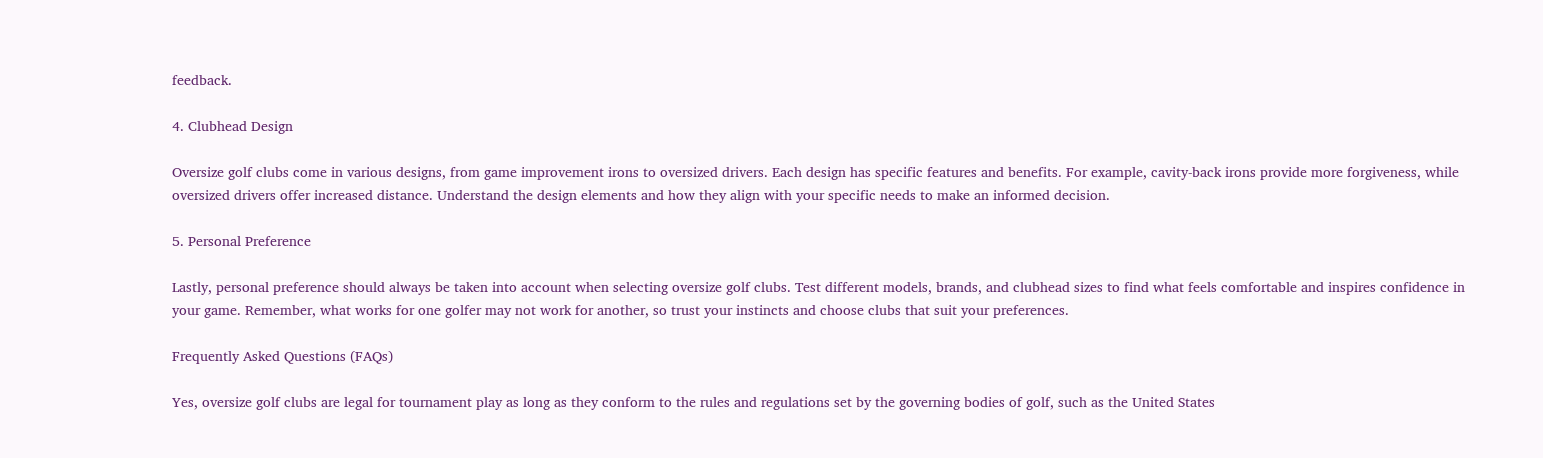feedback.

4. Clubhead Design

Oversize golf clubs come in various designs, from game improvement irons to oversized drivers. Each design has specific features and benefits. For example, cavity-back irons provide more forgiveness, while oversized drivers offer increased distance. Understand the design elements and how they align with your specific needs to make an informed decision.

5. Personal Preference

Lastly, personal preference should always be taken into account when selecting oversize golf clubs. Test different models, brands, and clubhead sizes to find what feels comfortable and inspires confidence in your game. Remember, what works for one golfer may not work for another, so trust your instincts and choose clubs that suit your preferences.

Frequently Asked Questions (FAQs)

Yes, oversize golf clubs are legal for tournament play as long as they conform to the rules and regulations set by the governing bodies of golf, such as the United States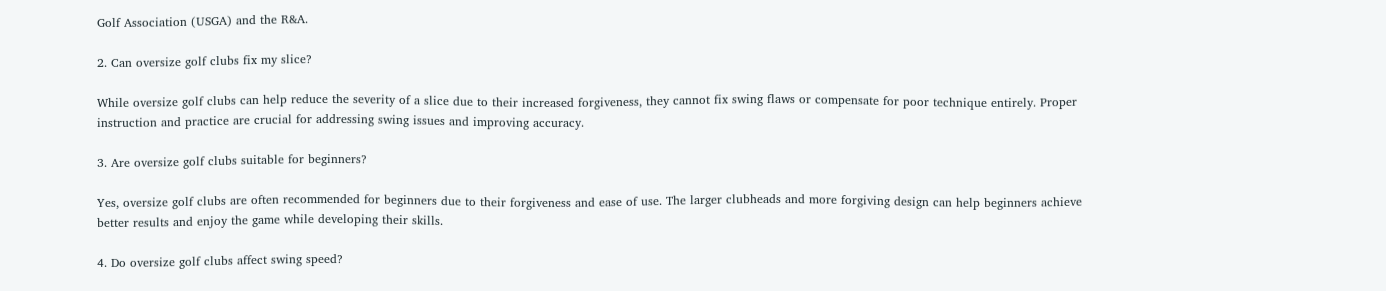Golf Association (USGA) and the R&A.

2. Can oversize golf clubs fix my slice?

While oversize golf clubs can help reduce the severity of a slice due to their increased forgiveness, they cannot fix swing flaws or compensate for poor technique entirely. Proper instruction and practice are crucial for addressing swing issues and improving accuracy.

3. Are oversize golf clubs suitable for beginners?

Yes, oversize golf clubs are often recommended for beginners due to their forgiveness and ease of use. The larger clubheads and more forgiving design can help beginners achieve better results and enjoy the game while developing their skills.

4. Do oversize golf clubs affect swing speed?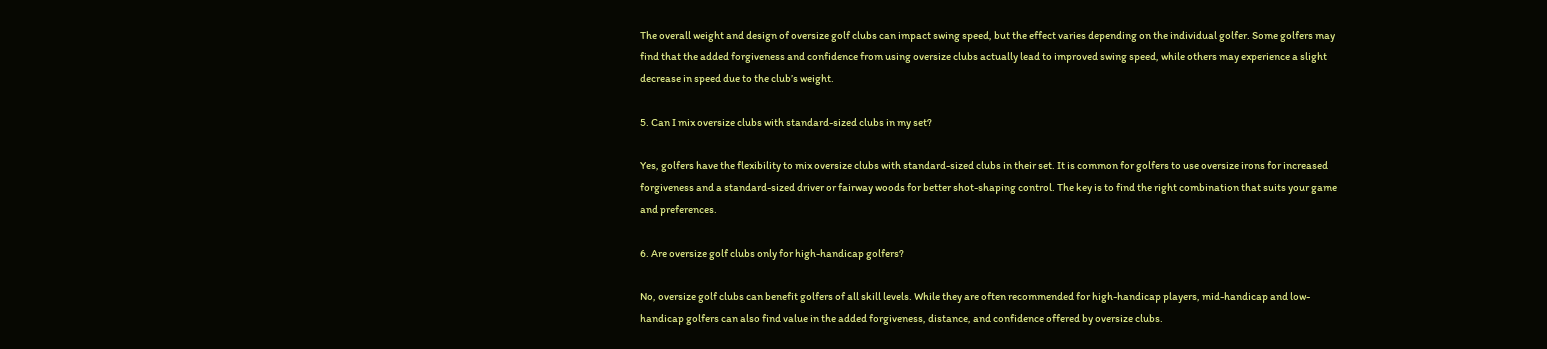The overall weight and design of oversize golf clubs can impact swing speed, but the effect varies depending on the individual golfer. Some golfers may find that the added forgiveness and confidence from using oversize clubs actually lead to improved swing speed, while others may experience a slight decrease in speed due to the club’s weight.

5. Can I mix oversize clubs with standard-sized clubs in my set?

Yes, golfers have the flexibility to mix oversize clubs with standard-sized clubs in their set. It is common for golfers to use oversize irons for increased forgiveness and a standard-sized driver or fairway woods for better shot-shaping control. The key is to find the right combination that suits your game and preferences.

6. Are oversize golf clubs only for high-handicap golfers?

No, oversize golf clubs can benefit golfers of all skill levels. While they are often recommended for high-handicap players, mid-handicap and low-handicap golfers can also find value in the added forgiveness, distance, and confidence offered by oversize clubs.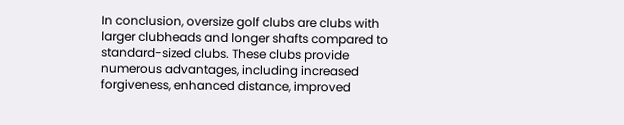In conclusion, oversize golf clubs are clubs with larger clubheads and longer shafts compared to standard-sized clubs. These clubs provide numerous advantages, including increased forgiveness, enhanced distance, improved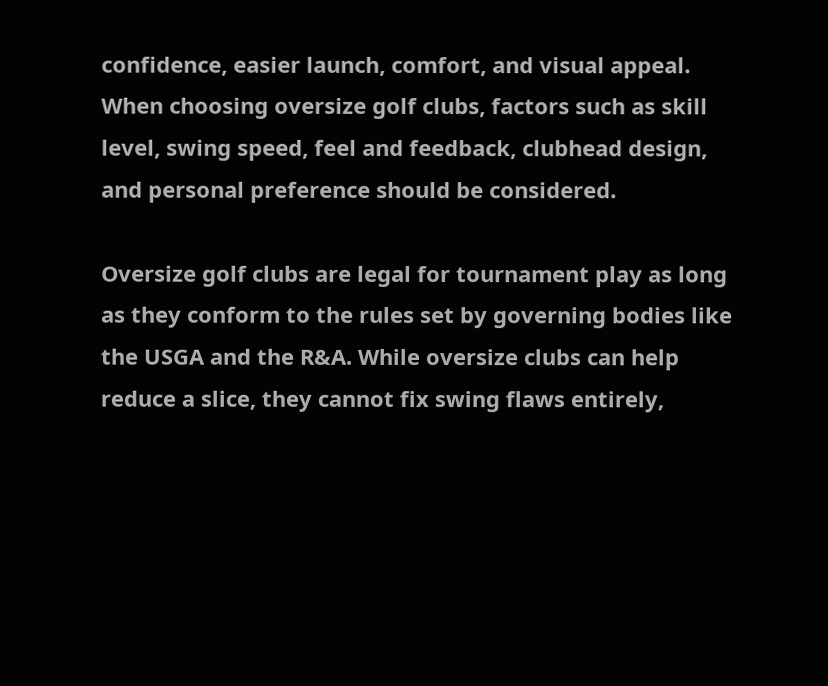confidence, easier launch, comfort, and visual appeal. When choosing oversize golf clubs, factors such as skill level, swing speed, feel and feedback, clubhead design, and personal preference should be considered.

Oversize golf clubs are legal for tournament play as long as they conform to the rules set by governing bodies like the USGA and the R&A. While oversize clubs can help reduce a slice, they cannot fix swing flaws entirely,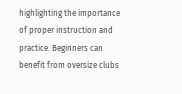highlighting the importance of proper instruction and practice. Beginners can benefit from oversize clubs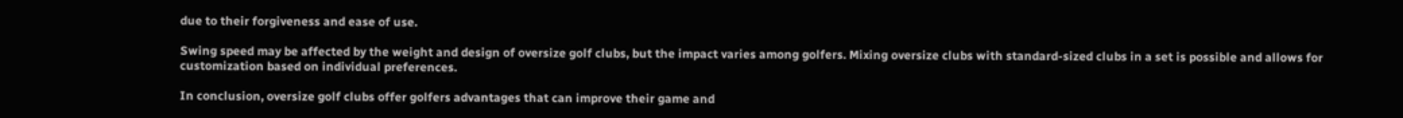due to their forgiveness and ease of use.

Swing speed may be affected by the weight and design of oversize golf clubs, but the impact varies among golfers. Mixing oversize clubs with standard-sized clubs in a set is possible and allows for customization based on individual preferences.

In conclusion, oversize golf clubs offer golfers advantages that can improve their game and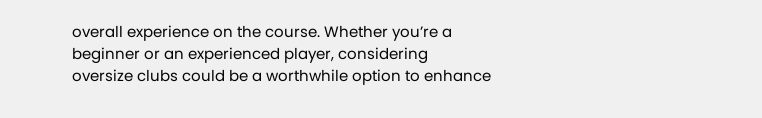overall experience on the course. Whether you’re a beginner or an experienced player, considering oversize clubs could be a worthwhile option to enhance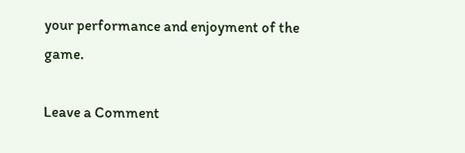your performance and enjoyment of the game.

Leave a Comment